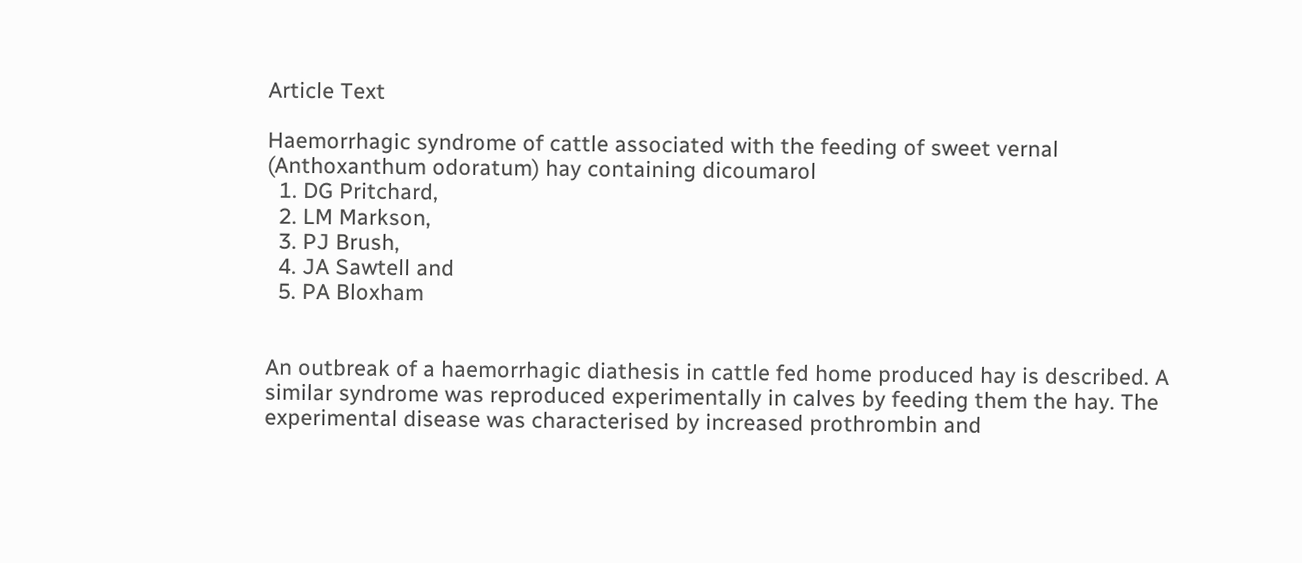Article Text

Haemorrhagic syndrome of cattle associated with the feeding of sweet vernal (Anthoxanthum odoratum) hay containing dicoumarol
  1. DG Pritchard,
  2. LM Markson,
  3. PJ Brush,
  4. JA Sawtell and
  5. PA Bloxham


An outbreak of a haemorrhagic diathesis in cattle fed home produced hay is described. A similar syndrome was reproduced experimentally in calves by feeding them the hay. The experimental disease was characterised by increased prothrombin and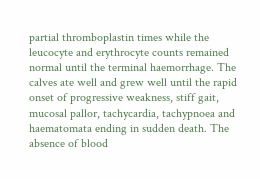partial thromboplastin times while the leucocyte and erythrocyte counts remained normal until the terminal haemorrhage. The calves ate well and grew well until the rapid onset of progressive weakness, stiff gait, mucosal pallor, tachycardia, tachypnoea and haematomata ending in sudden death. The absence of blood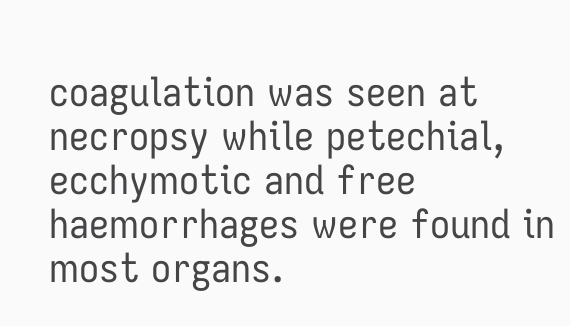coagulation was seen at necropsy while petechial, ecchymotic and free haemorrhages were found in most organs.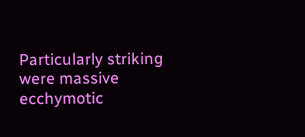Particularly striking were massive ecchymotic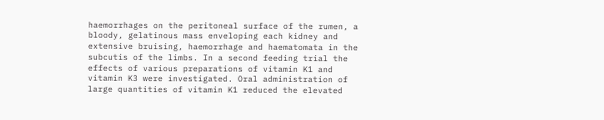haemorrhages on the peritoneal surface of the rumen, a bloody, gelatinous mass enveloping each kidney and extensive bruising, haemorrhage and haematomata in the subcutis of the limbs. In a second feeding trial the effects of various preparations of vitamin K1 and vitamin K3 were investigated. Oral administration of large quantities of vitamin K1 reduced the elevated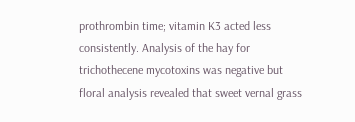prothrombin time; vitamin K3 acted less consistently. Analysis of the hay for trichothecene mycotoxins was negative but floral analysis revealed that sweet vernal grass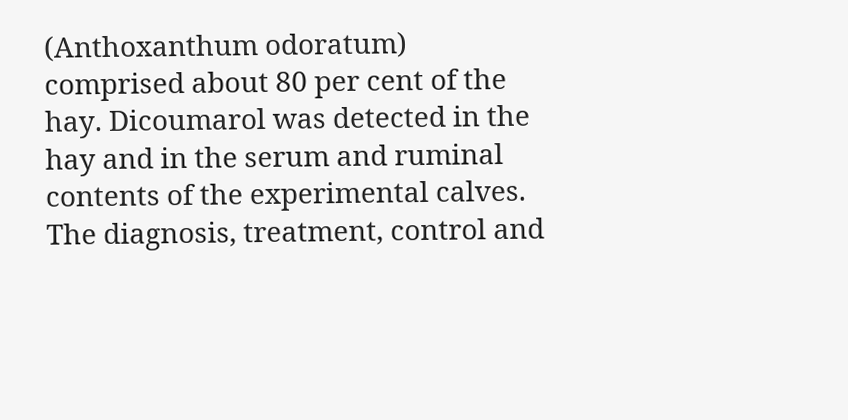(Anthoxanthum odoratum) comprised about 80 per cent of the hay. Dicoumarol was detected in the hay and in the serum and ruminal contents of the experimental calves. The diagnosis, treatment, control and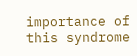importance of this syndrome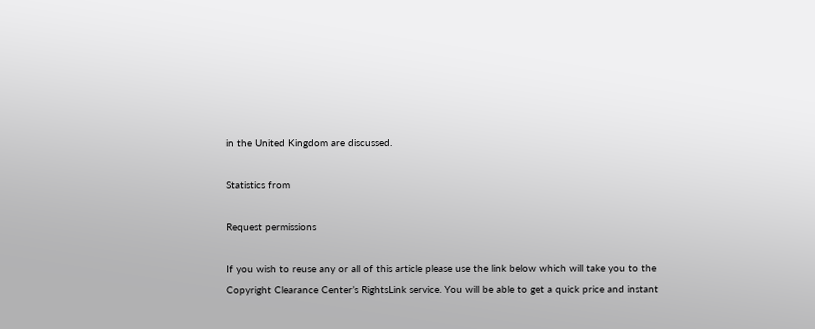in the United Kingdom are discussed.

Statistics from

Request permissions

If you wish to reuse any or all of this article please use the link below which will take you to the Copyright Clearance Center’s RightsLink service. You will be able to get a quick price and instant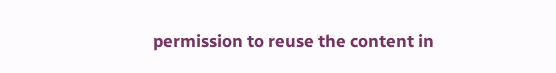permission to reuse the content in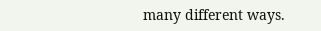many different ways.